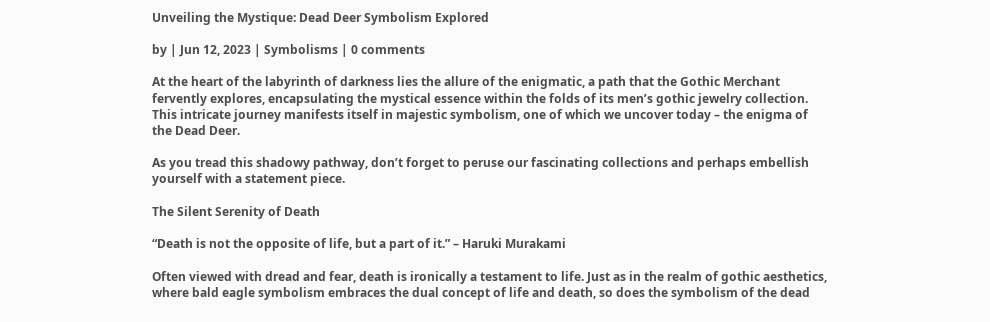Unveiling the Mystique: Dead Deer Symbolism Explored

by | Jun 12, 2023 | Symbolisms | 0 comments

At the heart of the labyrinth of darkness lies the allure of the enigmatic, a path that the Gothic Merchant fervently explores, encapsulating the mystical essence within the folds of its men’s gothic jewelry collection. This intricate journey manifests itself in majestic symbolism, one of which we uncover today – the enigma of the Dead Deer.

As you tread this shadowy pathway, don’t forget to peruse our fascinating collections and perhaps embellish yourself with a statement piece.

The Silent Serenity of Death

“Death is not the opposite of life, but a part of it.” – Haruki Murakami

Often viewed with dread and fear, death is ironically a testament to life. Just as in the realm of gothic aesthetics, where bald eagle symbolism embraces the dual concept of life and death, so does the symbolism of the dead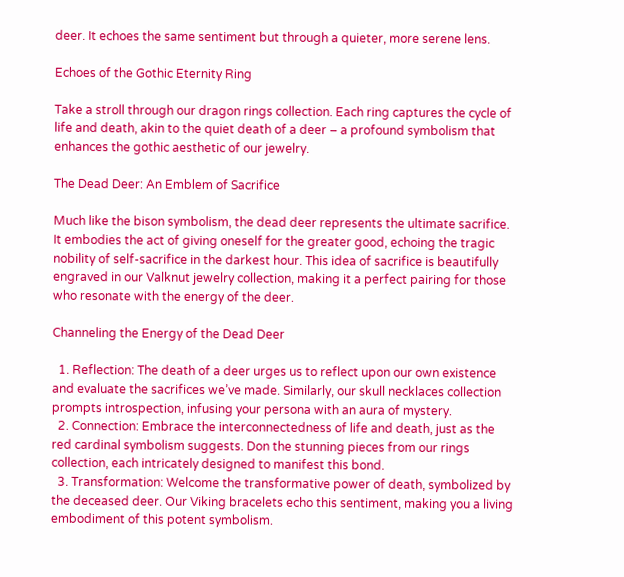deer. It echoes the same sentiment but through a quieter, more serene lens.

Echoes of the Gothic Eternity Ring

Take a stroll through our dragon rings collection. Each ring captures the cycle of life and death, akin to the quiet death of a deer – a profound symbolism that enhances the gothic aesthetic of our jewelry.

The Dead Deer: An Emblem of Sacrifice

Much like the bison symbolism, the dead deer represents the ultimate sacrifice. It embodies the act of giving oneself for the greater good, echoing the tragic nobility of self-sacrifice in the darkest hour. This idea of sacrifice is beautifully engraved in our Valknut jewelry collection, making it a perfect pairing for those who resonate with the energy of the deer.

Channeling the Energy of the Dead Deer

  1. Reflection: The death of a deer urges us to reflect upon our own existence and evaluate the sacrifices we’ve made. Similarly, our skull necklaces collection prompts introspection, infusing your persona with an aura of mystery.
  2. Connection: Embrace the interconnectedness of life and death, just as the red cardinal symbolism suggests. Don the stunning pieces from our rings collection, each intricately designed to manifest this bond.
  3. Transformation: Welcome the transformative power of death, symbolized by the deceased deer. Our Viking bracelets echo this sentiment, making you a living embodiment of this potent symbolism.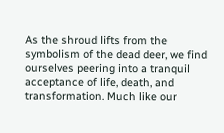As the shroud lifts from the symbolism of the dead deer, we find ourselves peering into a tranquil acceptance of life, death, and transformation. Much like our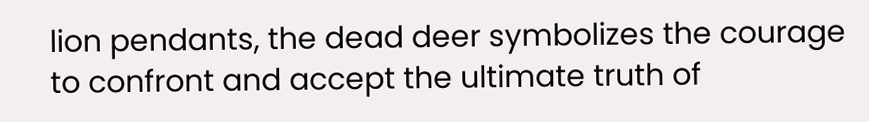lion pendants, the dead deer symbolizes the courage to confront and accept the ultimate truth of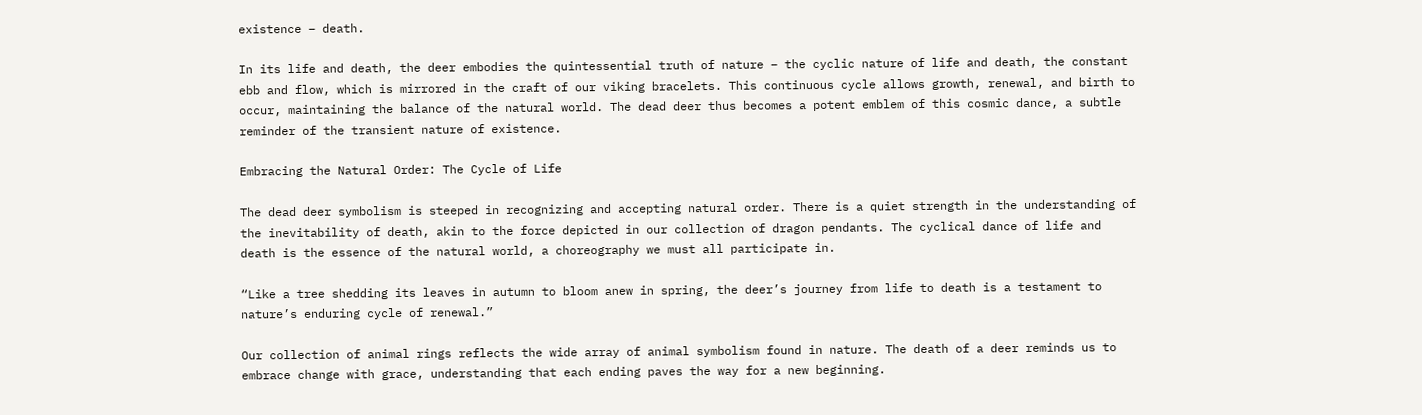existence – death.

In its life and death, the deer embodies the quintessential truth of nature – the cyclic nature of life and death, the constant ebb and flow, which is mirrored in the craft of our viking bracelets. This continuous cycle allows growth, renewal, and birth to occur, maintaining the balance of the natural world. The dead deer thus becomes a potent emblem of this cosmic dance, a subtle reminder of the transient nature of existence.

Embracing the Natural Order: The Cycle of Life

The dead deer symbolism is steeped in recognizing and accepting natural order. There is a quiet strength in the understanding of the inevitability of death, akin to the force depicted in our collection of dragon pendants. The cyclical dance of life and death is the essence of the natural world, a choreography we must all participate in.

“Like a tree shedding its leaves in autumn to bloom anew in spring, the deer’s journey from life to death is a testament to nature’s enduring cycle of renewal.”

Our collection of animal rings reflects the wide array of animal symbolism found in nature. The death of a deer reminds us to embrace change with grace, understanding that each ending paves the way for a new beginning.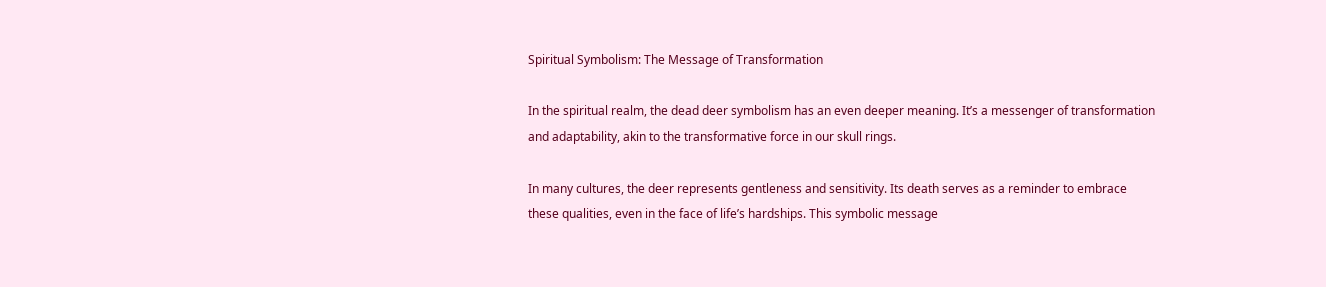Spiritual Symbolism: The Message of Transformation

In the spiritual realm, the dead deer symbolism has an even deeper meaning. It’s a messenger of transformation and adaptability, akin to the transformative force in our skull rings.

In many cultures, the deer represents gentleness and sensitivity. Its death serves as a reminder to embrace these qualities, even in the face of life’s hardships. This symbolic message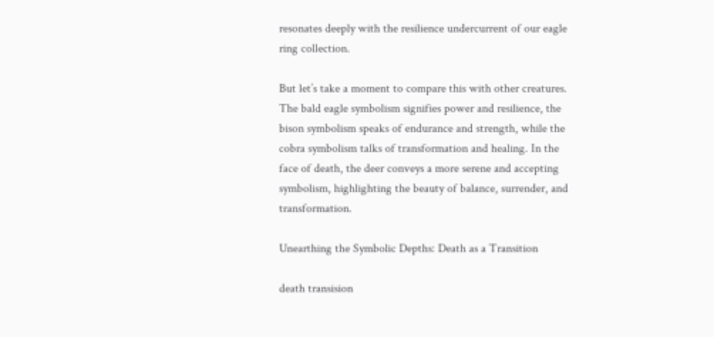resonates deeply with the resilience undercurrent of our eagle ring collection.

But let’s take a moment to compare this with other creatures. The bald eagle symbolism signifies power and resilience, the bison symbolism speaks of endurance and strength, while the cobra symbolism talks of transformation and healing. In the face of death, the deer conveys a more serene and accepting symbolism, highlighting the beauty of balance, surrender, and transformation.

Unearthing the Symbolic Depths: Death as a Transition

death transision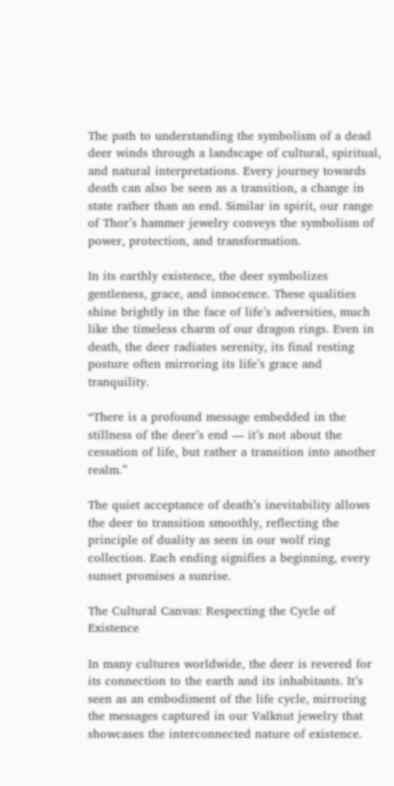The path to understanding the symbolism of a dead deer winds through a landscape of cultural, spiritual, and natural interpretations. Every journey towards death can also be seen as a transition, a change in state rather than an end. Similar in spirit, our range of Thor’s hammer jewelry conveys the symbolism of power, protection, and transformation.

In its earthly existence, the deer symbolizes gentleness, grace, and innocence. These qualities shine brightly in the face of life’s adversities, much like the timeless charm of our dragon rings. Even in death, the deer radiates serenity, its final resting posture often mirroring its life’s grace and tranquility.

“There is a profound message embedded in the stillness of the deer’s end — it’s not about the cessation of life, but rather a transition into another realm.”

The quiet acceptance of death’s inevitability allows the deer to transition smoothly, reflecting the principle of duality as seen in our wolf ring collection. Each ending signifies a beginning, every sunset promises a sunrise.

The Cultural Canvas: Respecting the Cycle of Existence

In many cultures worldwide, the deer is revered for its connection to the earth and its inhabitants. It’s seen as an embodiment of the life cycle, mirroring the messages captured in our Valknut jewelry that showcases the interconnected nature of existence.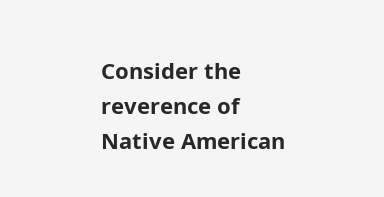Consider the reverence of Native American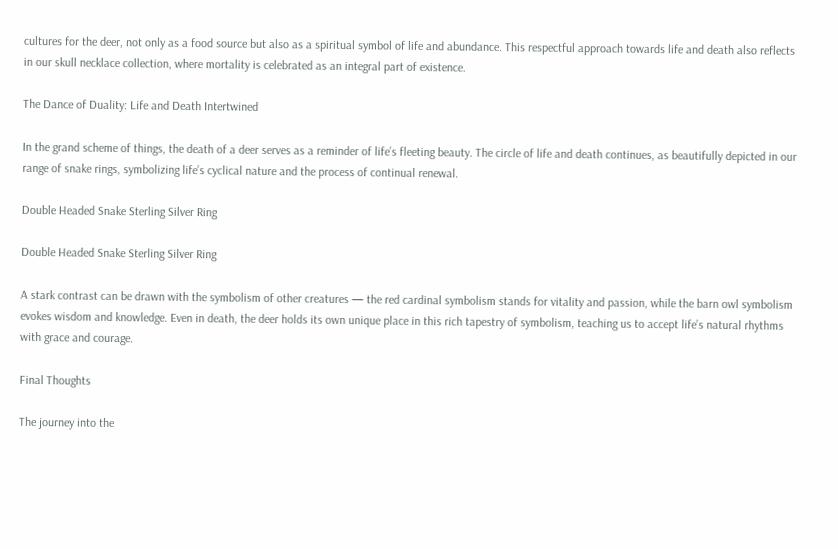cultures for the deer, not only as a food source but also as a spiritual symbol of life and abundance. This respectful approach towards life and death also reflects in our skull necklace collection, where mortality is celebrated as an integral part of existence.

The Dance of Duality: Life and Death Intertwined

In the grand scheme of things, the death of a deer serves as a reminder of life’s fleeting beauty. The circle of life and death continues, as beautifully depicted in our range of snake rings, symbolizing life’s cyclical nature and the process of continual renewal.

Double Headed Snake Sterling Silver Ring

Double Headed Snake Sterling Silver Ring

A stark contrast can be drawn with the symbolism of other creatures — the red cardinal symbolism stands for vitality and passion, while the barn owl symbolism evokes wisdom and knowledge. Even in death, the deer holds its own unique place in this rich tapestry of symbolism, teaching us to accept life’s natural rhythms with grace and courage.

Final Thoughts

The journey into the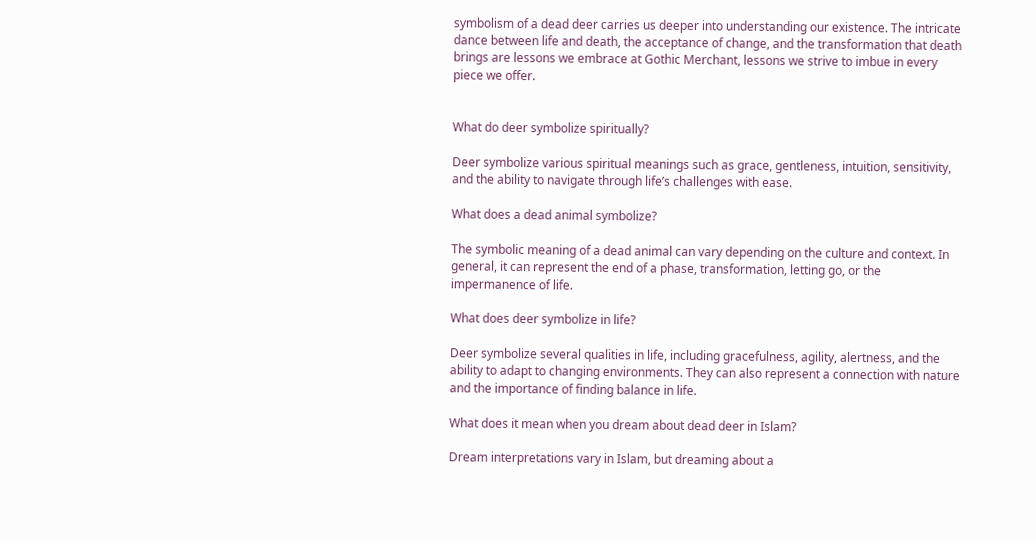symbolism of a dead deer carries us deeper into understanding our existence. The intricate dance between life and death, the acceptance of change, and the transformation that death brings are lessons we embrace at Gothic Merchant, lessons we strive to imbue in every piece we offer.


What do deer symbolize spiritually?

Deer symbolize various spiritual meanings such as grace, gentleness, intuition, sensitivity, and the ability to navigate through life’s challenges with ease.

What does a dead animal symbolize?

The symbolic meaning of a dead animal can vary depending on the culture and context. In general, it can represent the end of a phase, transformation, letting go, or the impermanence of life.

What does deer symbolize in life?

Deer symbolize several qualities in life, including gracefulness, agility, alertness, and the ability to adapt to changing environments. They can also represent a connection with nature and the importance of finding balance in life.

What does it mean when you dream about dead deer in Islam?

Dream interpretations vary in Islam, but dreaming about a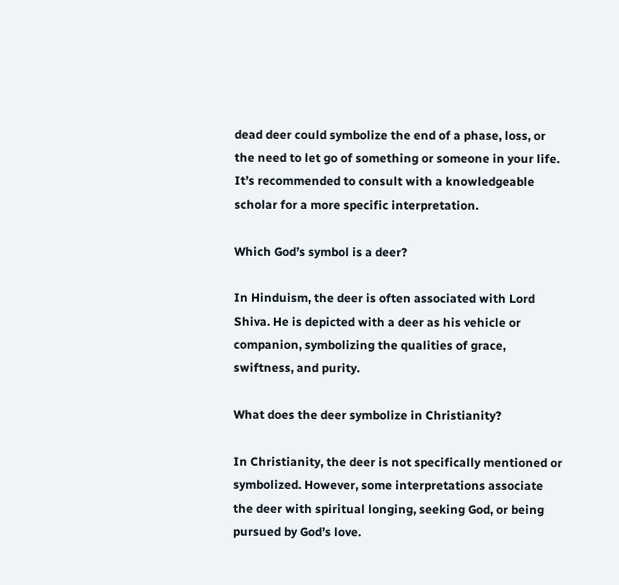dead deer could symbolize the end of a phase, loss, or the need to let go of something or someone in your life. It’s recommended to consult with a knowledgeable scholar for a more specific interpretation.

Which God’s symbol is a deer?

In Hinduism, the deer is often associated with Lord Shiva. He is depicted with a deer as his vehicle or companion, symbolizing the qualities of grace, swiftness, and purity.

What does the deer symbolize in Christianity?

In Christianity, the deer is not specifically mentioned or symbolized. However, some interpretations associate the deer with spiritual longing, seeking God, or being pursued by God’s love.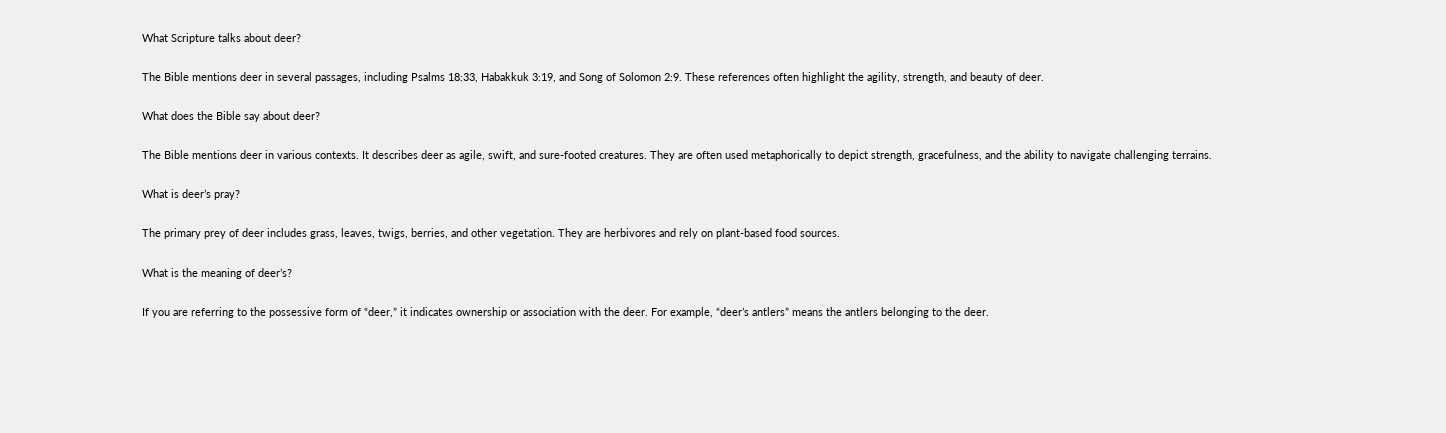What Scripture talks about deer?

The Bible mentions deer in several passages, including Psalms 18:33, Habakkuk 3:19, and Song of Solomon 2:9. These references often highlight the agility, strength, and beauty of deer.

What does the Bible say about deer?

The Bible mentions deer in various contexts. It describes deer as agile, swift, and sure-footed creatures. They are often used metaphorically to depict strength, gracefulness, and the ability to navigate challenging terrains.

What is deer’s pray?

The primary prey of deer includes grass, leaves, twigs, berries, and other vegetation. They are herbivores and rely on plant-based food sources.

What is the meaning of deer’s?

If you are referring to the possessive form of “deer,” it indicates ownership or association with the deer. For example, “deer’s antlers” means the antlers belonging to the deer.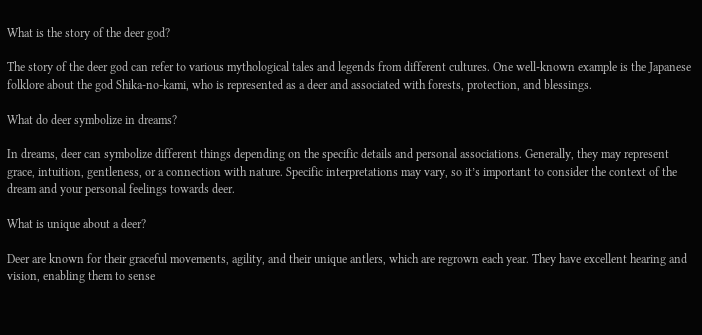What is the story of the deer god?

The story of the deer god can refer to various mythological tales and legends from different cultures. One well-known example is the Japanese folklore about the god Shika-no-kami, who is represented as a deer and associated with forests, protection, and blessings.

What do deer symbolize in dreams?

In dreams, deer can symbolize different things depending on the specific details and personal associations. Generally, they may represent grace, intuition, gentleness, or a connection with nature. Specific interpretations may vary, so it’s important to consider the context of the dream and your personal feelings towards deer.

What is unique about a deer?

Deer are known for their graceful movements, agility, and their unique antlers, which are regrown each year. They have excellent hearing and vision, enabling them to sense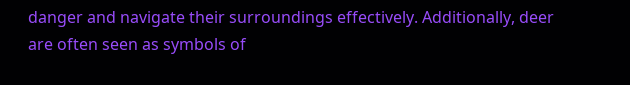danger and navigate their surroundings effectively. Additionally, deer are often seen as symbols of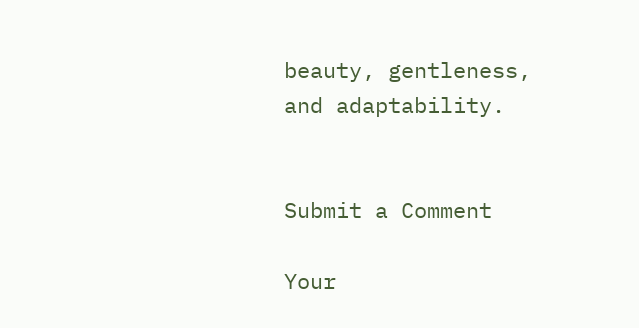beauty, gentleness, and adaptability.


Submit a Comment

Your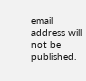email address will not be published.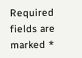Required fields are marked *